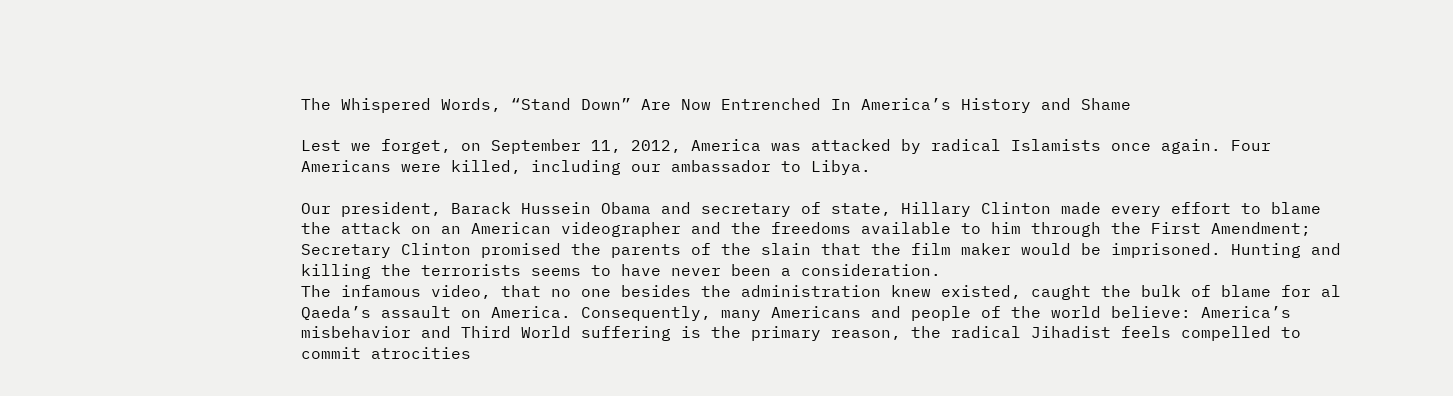The Whispered Words, “Stand Down” Are Now Entrenched In America’s History and Shame

Lest we forget, on September 11, 2012, America was attacked by radical Islamists once again. Four Americans were killed, including our ambassador to Libya.

Our president, Barack Hussein Obama and secretary of state, Hillary Clinton made every effort to blame the attack on an American videographer and the freedoms available to him through the First Amendment; Secretary Clinton promised the parents of the slain that the film maker would be imprisoned. Hunting and killing the terrorists seems to have never been a consideration.
The infamous video, that no one besides the administration knew existed, caught the bulk of blame for al Qaeda’s assault on America. Consequently, many Americans and people of the world believe: America’s misbehavior and Third World suffering is the primary reason, the radical Jihadist feels compelled to commit atrocities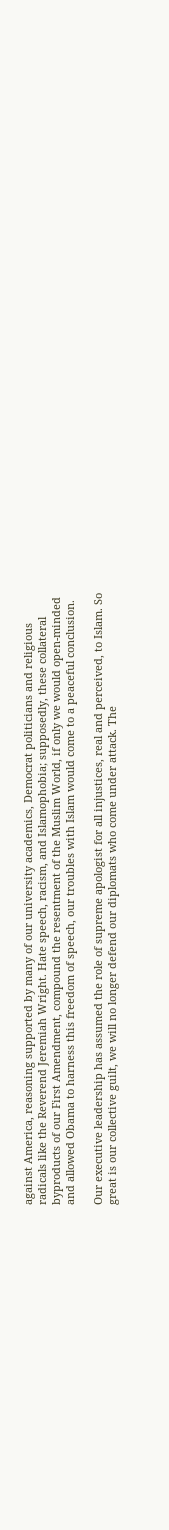against America, reasoning supported by many of our university academics, Democrat politicians and religious radicals like the Reverend Jeremiah Wright. Hate speech, racism, and Islamophobia; supposedly, these collateral byproducts of our First Amendment, compound the resentment of the Muslim World, if only we would open-minded and allowed Obama to harness this freedom of speech, our troubles with Islam would come to a peaceful conclusion.

Our executive leadership has assumed the role of supreme apologist for all injustices, real and perceived, to Islam. So great is our collective guilt, we will no longer defend our diplomats who come under attack. The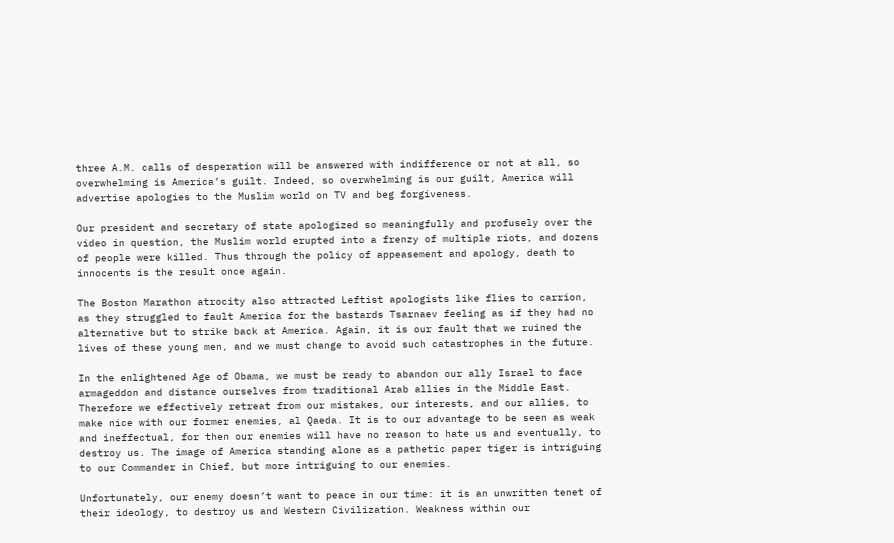three A.M. calls of desperation will be answered with indifference or not at all, so overwhelming is America’s guilt. Indeed, so overwhelming is our guilt, America will advertise apologies to the Muslim world on TV and beg forgiveness.

Our president and secretary of state apologized so meaningfully and profusely over the video in question, the Muslim world erupted into a frenzy of multiple riots, and dozens of people were killed. Thus through the policy of appeasement and apology, death to innocents is the result once again.

The Boston Marathon atrocity also attracted Leftist apologists like flies to carrion, as they struggled to fault America for the bastards Tsarnaev feeling as if they had no alternative but to strike back at America. Again, it is our fault that we ruined the lives of these young men, and we must change to avoid such catastrophes in the future.

In the enlightened Age of Obama, we must be ready to abandon our ally Israel to face armageddon and distance ourselves from traditional Arab allies in the Middle East. Therefore we effectively retreat from our mistakes, our interests, and our allies, to make nice with our former enemies, al Qaeda. It is to our advantage to be seen as weak and ineffectual, for then our enemies will have no reason to hate us and eventually, to destroy us. The image of America standing alone as a pathetic paper tiger is intriguing to our Commander in Chief, but more intriguing to our enemies.

Unfortunately, our enemy doesn’t want to peace in our time: it is an unwritten tenet of their ideology, to destroy us and Western Civilization. Weakness within our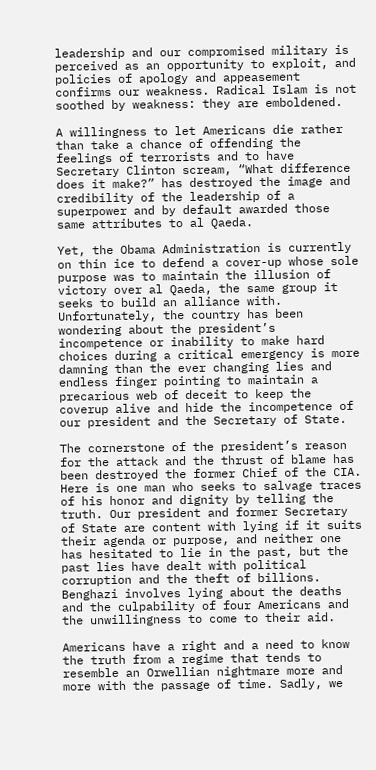leadership and our compromised military is perceived as an opportunity to exploit, and policies of apology and appeasement confirms our weakness. Radical Islam is not soothed by weakness: they are emboldened.

A willingness to let Americans die rather than take a chance of offending the feelings of terrorists and to have Secretary Clinton scream, “What difference does it make?” has destroyed the image and credibility of the leadership of a superpower and by default awarded those same attributes to al Qaeda.

Yet, the Obama Administration is currently on thin ice to defend a cover-up whose sole purpose was to maintain the illusion of victory over al Qaeda, the same group it seeks to build an alliance with. Unfortunately, the country has been wondering about the president’s incompetence or inability to make hard choices during a critical emergency is more damning than the ever changing lies and endless finger pointing to maintain a precarious web of deceit to keep the coverup alive and hide the incompetence of our president and the Secretary of State.

The cornerstone of the president’s reason for the attack and the thrust of blame has been destroyed the former Chief of the CIA. Here is one man who seeks to salvage traces of his honor and dignity by telling the truth. Our president and former Secretary of State are content with lying if it suits their agenda or purpose, and neither one has hesitated to lie in the past, but the past lies have dealt with political corruption and the theft of billions. Benghazi involves lying about the deaths and the culpability of four Americans and the unwillingness to come to their aid.

Americans have a right and a need to know the truth from a regime that tends to resemble an Orwellian nightmare more and more with the passage of time. Sadly, we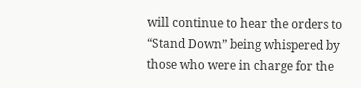will continue to hear the orders to “Stand Down” being whispered by those who were in charge for the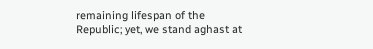remaining lifespan of the Republic; yet, we stand aghast at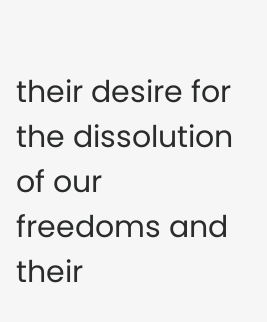their desire for the dissolution of our freedoms and their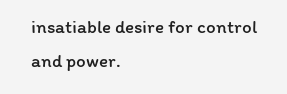insatiable desire for control and power.